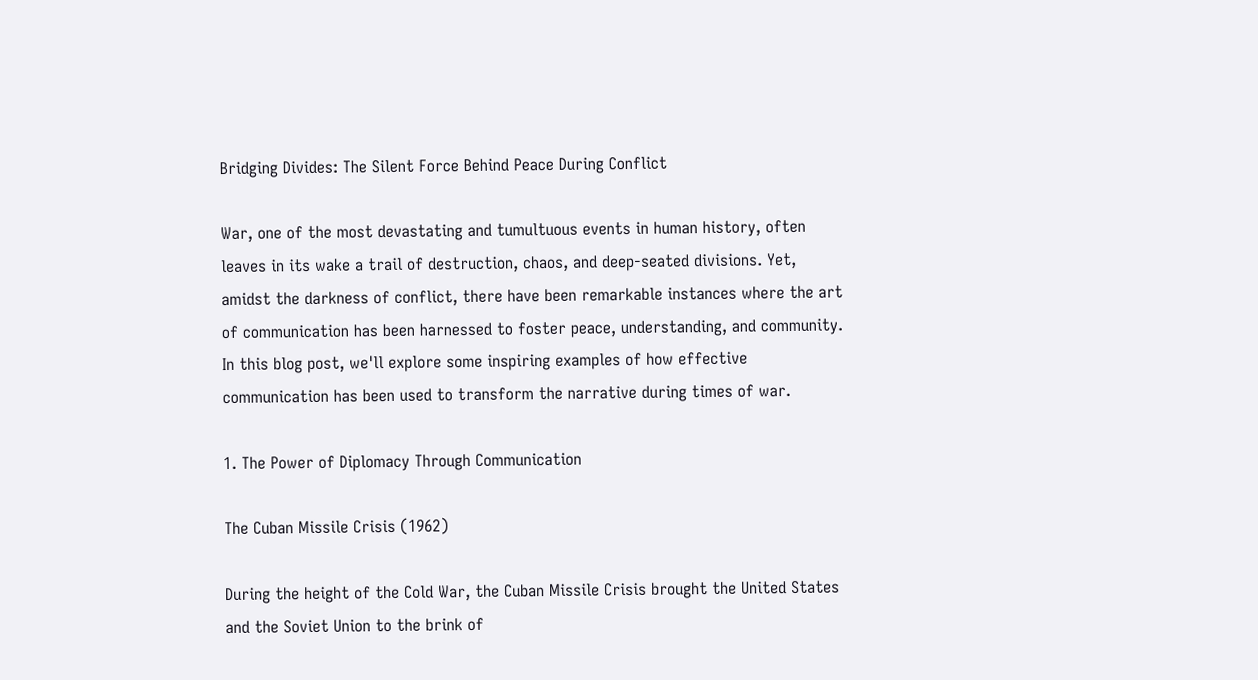Bridging Divides: The Silent Force Behind Peace During Conflict

War, one of the most devastating and tumultuous events in human history, often leaves in its wake a trail of destruction, chaos, and deep-seated divisions. Yet, amidst the darkness of conflict, there have been remarkable instances where the art of communication has been harnessed to foster peace, understanding, and community. In this blog post, we'll explore some inspiring examples of how effective communication has been used to transform the narrative during times of war.

1. The Power of Diplomacy Through Communication

The Cuban Missile Crisis (1962)

During the height of the Cold War, the Cuban Missile Crisis brought the United States and the Soviet Union to the brink of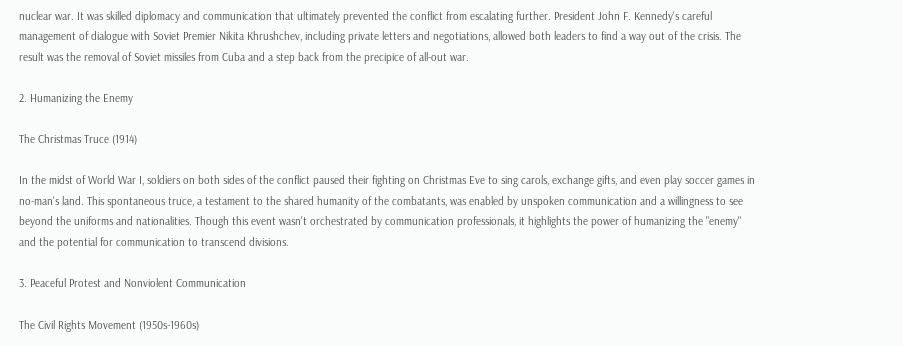nuclear war. It was skilled diplomacy and communication that ultimately prevented the conflict from escalating further. President John F. Kennedy's careful management of dialogue with Soviet Premier Nikita Khrushchev, including private letters and negotiations, allowed both leaders to find a way out of the crisis. The result was the removal of Soviet missiles from Cuba and a step back from the precipice of all-out war.

2. Humanizing the Enemy

The Christmas Truce (1914)

In the midst of World War I, soldiers on both sides of the conflict paused their fighting on Christmas Eve to sing carols, exchange gifts, and even play soccer games in no-man's land. This spontaneous truce, a testament to the shared humanity of the combatants, was enabled by unspoken communication and a willingness to see beyond the uniforms and nationalities. Though this event wasn't orchestrated by communication professionals, it highlights the power of humanizing the "enemy" and the potential for communication to transcend divisions.

3. Peaceful Protest and Nonviolent Communication

The Civil Rights Movement (1950s-1960s)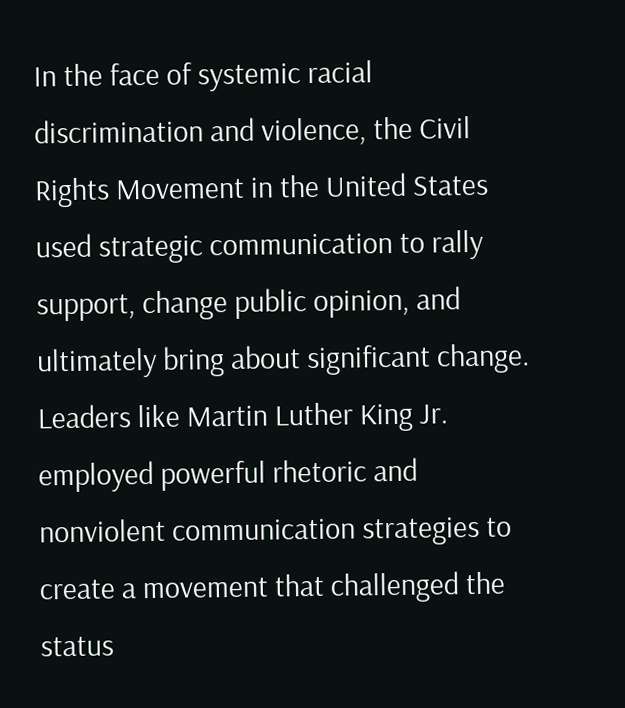In the face of systemic racial discrimination and violence, the Civil Rights Movement in the United States used strategic communication to rally support, change public opinion, and ultimately bring about significant change. Leaders like Martin Luther King Jr. employed powerful rhetoric and nonviolent communication strategies to create a movement that challenged the status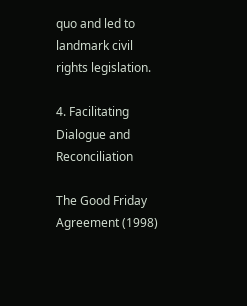quo and led to landmark civil rights legislation.

4. Facilitating Dialogue and Reconciliation

The Good Friday Agreement (1998)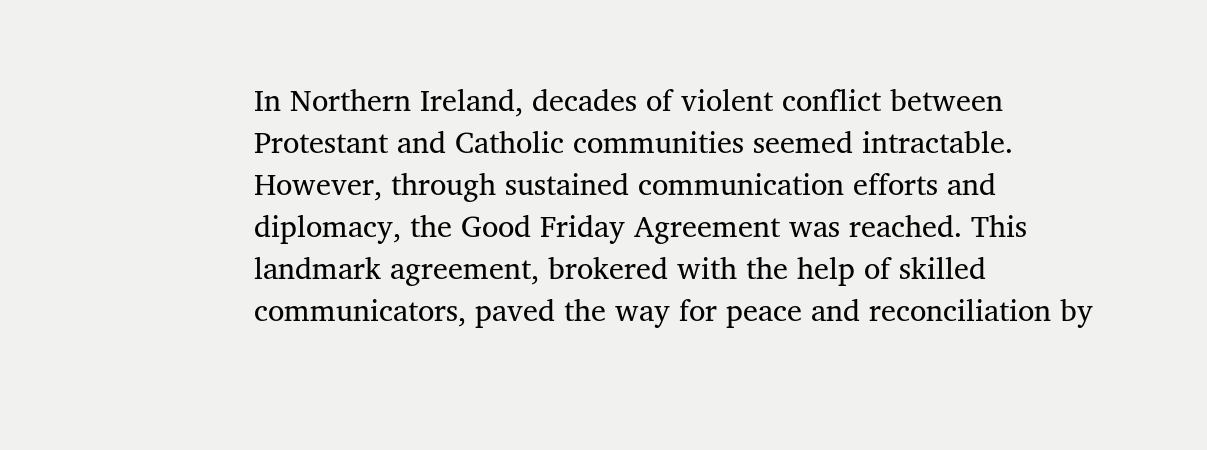In Northern Ireland, decades of violent conflict between Protestant and Catholic communities seemed intractable. However, through sustained communication efforts and diplomacy, the Good Friday Agreement was reached. This landmark agreement, brokered with the help of skilled communicators, paved the way for peace and reconciliation by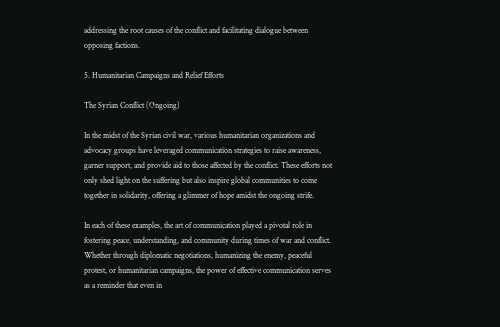addressing the root causes of the conflict and facilitating dialogue between opposing factions.

5. Humanitarian Campaigns and Relief Efforts

The Syrian Conflict (Ongoing)

In the midst of the Syrian civil war, various humanitarian organizations and advocacy groups have leveraged communication strategies to raise awareness, garner support, and provide aid to those affected by the conflict. These efforts not only shed light on the suffering but also inspire global communities to come together in solidarity, offering a glimmer of hope amidst the ongoing strife.

In each of these examples, the art of communication played a pivotal role in fostering peace, understanding, and community during times of war and conflict. Whether through diplomatic negotiations, humanizing the enemy, peaceful protest, or humanitarian campaigns, the power of effective communication serves as a reminder that even in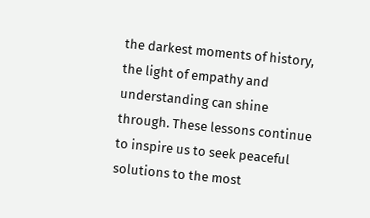the darkest moments of history, the light of empathy and understanding can shine through. These lessons continue to inspire us to seek peaceful solutions to the most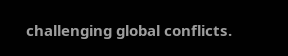challenging global conflicts.